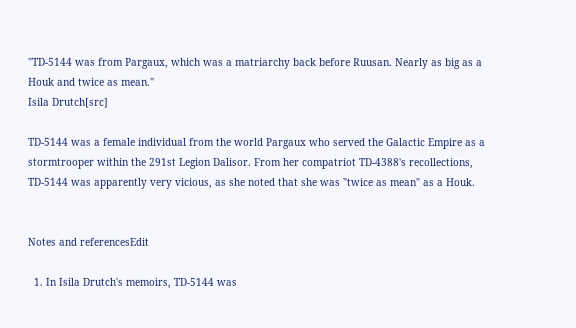"TD-5144 was from Pargaux, which was a matriarchy back before Ruusan. Nearly as big as a Houk and twice as mean."
Isila Drutch[src]

TD-5144 was a female individual from the world Pargaux who served the Galactic Empire as a stormtrooper within the 291st Legion Dalisor. From her compatriot TD-4388's recollections, TD-5144 was apparently very vicious, as she noted that she was "twice as mean" as a Houk.


Notes and referencesEdit

  1. In Isila Drutch's memoirs, TD-5144 was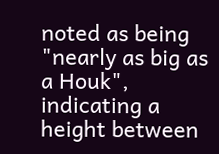noted as being "nearly as big as a Houk", indicating a height between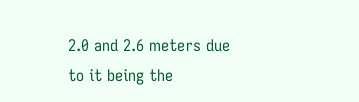2.0 and 2.6 meters due to it being the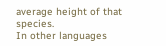average height of that species.
In other languages